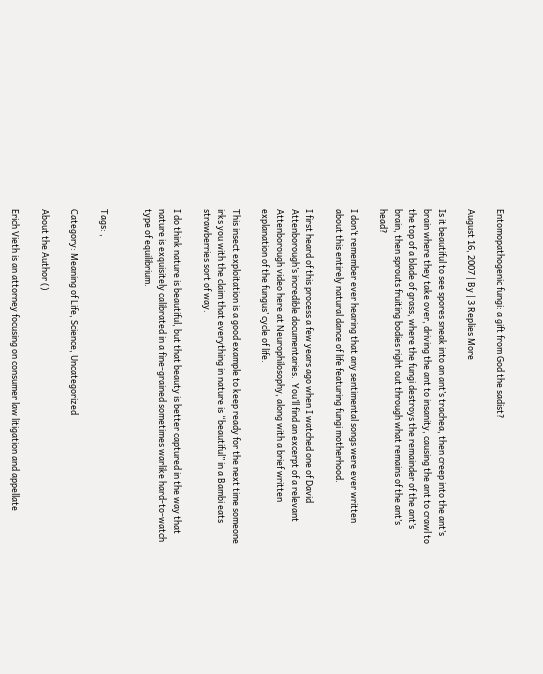Entomopathogenic fungi: a gift from God the sadist?

August 16, 2007 | By | 3 Replies More

Is it beautiful to see spores sneak into an ant’s trachea, then creep into the ant’s brain where they take over, driving the ant to insanity, causing the ant to crawl to the top of a blade of grass, where the fungi destroys the remainder of the ant’s brain, then sprouts fruiting bodies right out through what remains of the ant’s head?

I don’t remember ever hearing that any sentimental songs were ever written about this entirely natural dance of life featuring fungi motherhood.

I first heard of this process a few years ago when I watched one of David Attenborough’s incredible documentaries.  You’ll find an excerpt of a relevant Attenborough video here at Neurophilosophy, along with a brief written explanation of the fungus’ cycle of life.

This insect exploitation is a good example to keep ready for the next time someone irks you with the claim that everything in nature is “beautiful” in a Bambi eats strawberries sort of way.

I do think nature is beautiful, but that beauty is better captured in the way that nature is exquisitely calibrated in a fine-grained sometimes warlike hard-to-watch type of equilibrium.


Tags: ,

Category: Meaning of Life, Science, Uncategorized

About the Author ()

Erich Vieth is an attorney focusing on consumer law litigation and appellate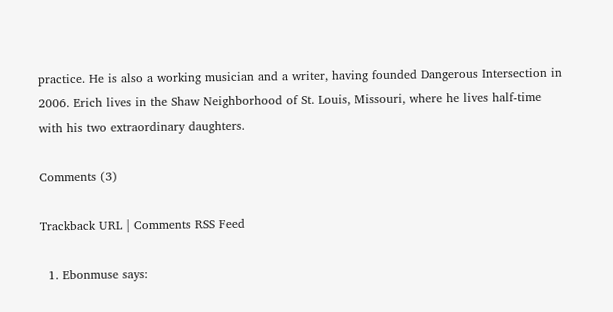practice. He is also a working musician and a writer, having founded Dangerous Intersection in 2006. Erich lives in the Shaw Neighborhood of St. Louis, Missouri, where he lives half-time with his two extraordinary daughters.

Comments (3)

Trackback URL | Comments RSS Feed

  1. Ebonmuse says: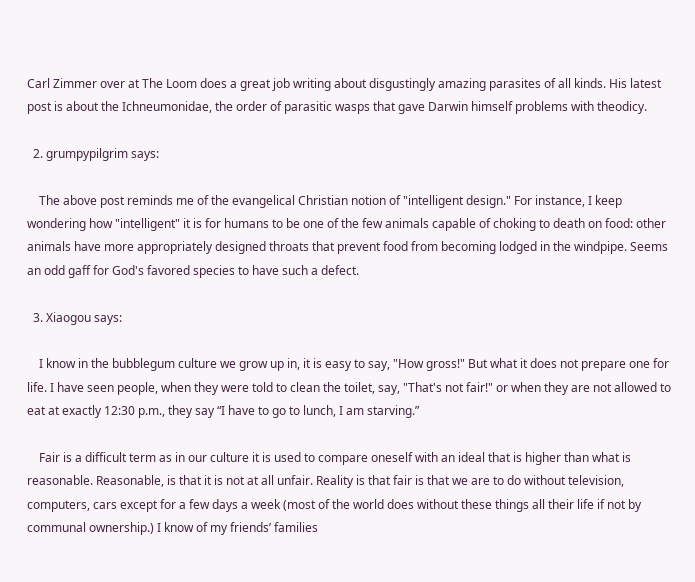Carl Zimmer over at The Loom does a great job writing about disgustingly amazing parasites of all kinds. His latest post is about the Ichneumonidae, the order of parasitic wasps that gave Darwin himself problems with theodicy.

  2. grumpypilgrim says:

    The above post reminds me of the evangelical Christian notion of "intelligent design." For instance, I keep wondering how "intelligent" it is for humans to be one of the few animals capable of choking to death on food: other animals have more appropriately designed throats that prevent food from becoming lodged in the windpipe. Seems an odd gaff for God's favored species to have such a defect.

  3. Xiaogou says:

    I know in the bubblegum culture we grow up in, it is easy to say, "How gross!" But what it does not prepare one for life. I have seen people, when they were told to clean the toilet, say, "That's not fair!" or when they are not allowed to eat at exactly 12:30 p.m., they say “I have to go to lunch, I am starving.”

    Fair is a difficult term as in our culture it is used to compare oneself with an ideal that is higher than what is reasonable. Reasonable, is that it is not at all unfair. Reality is that fair is that we are to do without television, computers, cars except for a few days a week (most of the world does without these things all their life if not by communal ownership.) I know of my friends’ families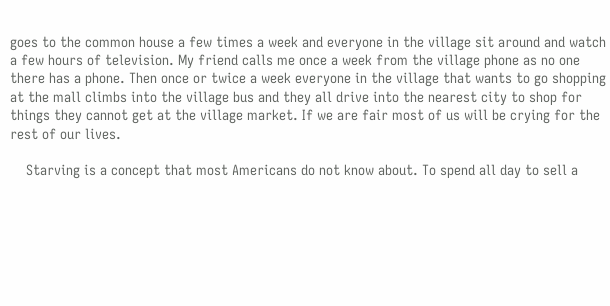goes to the common house a few times a week and everyone in the village sit around and watch a few hours of television. My friend calls me once a week from the village phone as no one there has a phone. Then once or twice a week everyone in the village that wants to go shopping at the mall climbs into the village bus and they all drive into the nearest city to shop for things they cannot get at the village market. If we are fair most of us will be crying for the rest of our lives.

    Starving is a concept that most Americans do not know about. To spend all day to sell a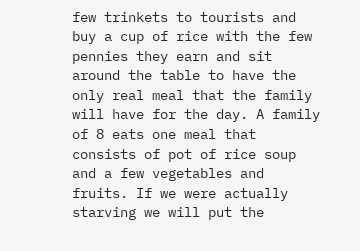few trinkets to tourists and buy a cup of rice with the few pennies they earn and sit around the table to have the only real meal that the family will have for the day. A family of 8 eats one meal that consists of pot of rice soup and a few vegetables and fruits. If we were actually starving we will put the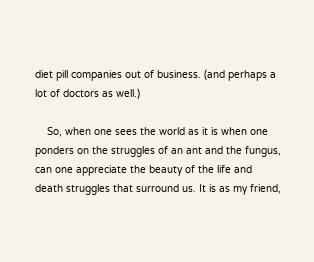diet pill companies out of business. (and perhaps a lot of doctors as well.)

    So, when one sees the world as it is when one ponders on the struggles of an ant and the fungus, can one appreciate the beauty of the life and death struggles that surround us. It is as my friend,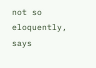not so eloquently, says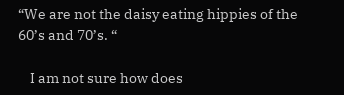“We are not the daisy eating hippies of the 60’s and 70’s. “

    I am not sure how does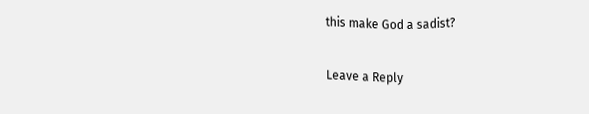this make God a sadist?

Leave a Reply